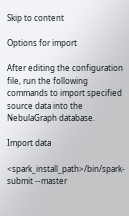Skip to content

Options for import

After editing the configuration file, run the following commands to import specified source data into the NebulaGraph database.

Import data

<spark_install_path>/bin/spark-submit --master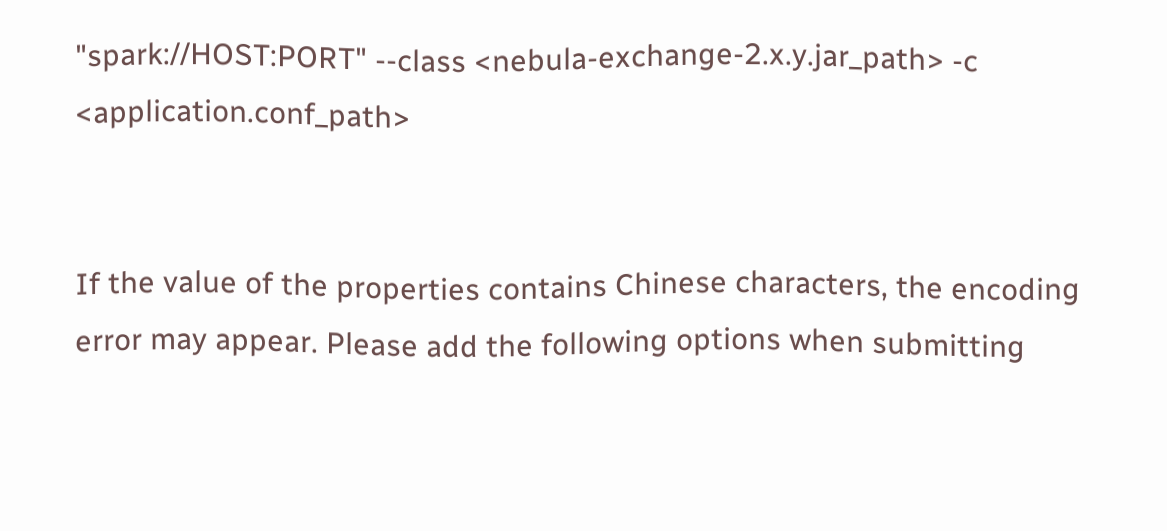"spark://HOST:PORT" --class <nebula-exchange-2.x.y.jar_path> -c <application.conf_path>


If the value of the properties contains Chinese characters, the encoding error may appear. Please add the following options when submitting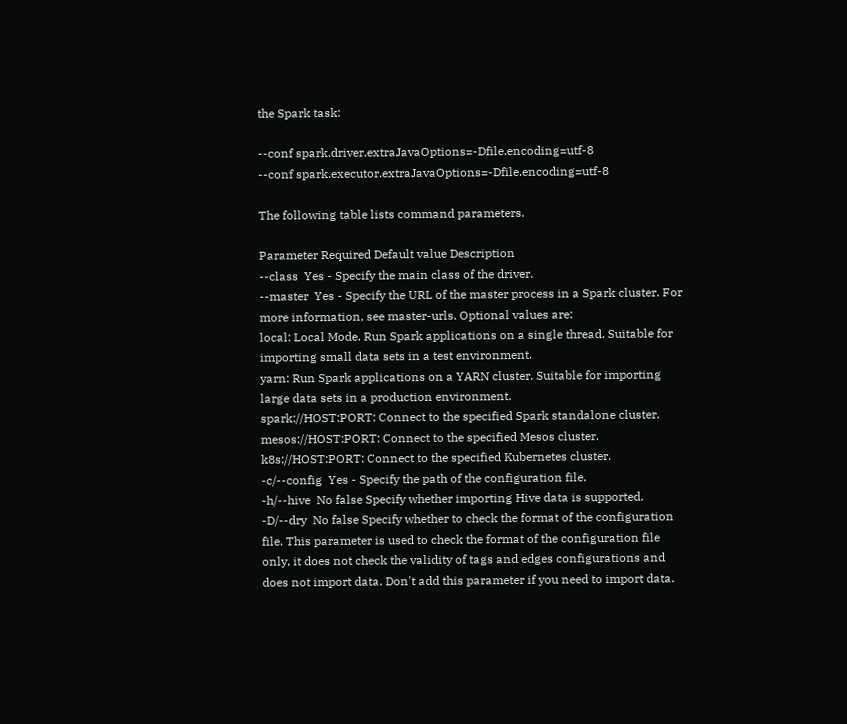the Spark task:

--conf spark.driver.extraJavaOptions=-Dfile.encoding=utf-8
--conf spark.executor.extraJavaOptions=-Dfile.encoding=utf-8

The following table lists command parameters.

Parameter Required Default value Description
--class  Yes - Specify the main class of the driver.
--master  Yes - Specify the URL of the master process in a Spark cluster. For more information, see master-urls. Optional values are:
local: Local Mode. Run Spark applications on a single thread. Suitable for importing small data sets in a test environment.
yarn: Run Spark applications on a YARN cluster. Suitable for importing large data sets in a production environment.
spark://HOST:PORT: Connect to the specified Spark standalone cluster.
mesos://HOST:PORT: Connect to the specified Mesos cluster.
k8s://HOST:PORT: Connect to the specified Kubernetes cluster.
-c/--config  Yes - Specify the path of the configuration file.
-h/--hive  No false Specify whether importing Hive data is supported.
-D/--dry  No false Specify whether to check the format of the configuration file. This parameter is used to check the format of the configuration file only, it does not check the validity of tags and edges configurations and does not import data. Don't add this parameter if you need to import data.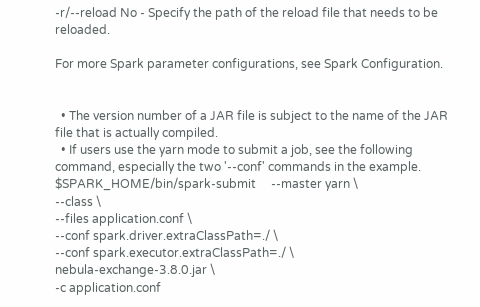-r/--reload No - Specify the path of the reload file that needs to be reloaded.

For more Spark parameter configurations, see Spark Configuration.


  • The version number of a JAR file is subject to the name of the JAR file that is actually compiled.
  • If users use the yarn mode to submit a job, see the following command, especially the two '--conf' commands in the example.
$SPARK_HOME/bin/spark-submit     --master yarn \
--class \
--files application.conf \
--conf spark.driver.extraClassPath=./ \
--conf spark.executor.extraClassPath=./ \
nebula-exchange-3.8.0.jar \
-c application.conf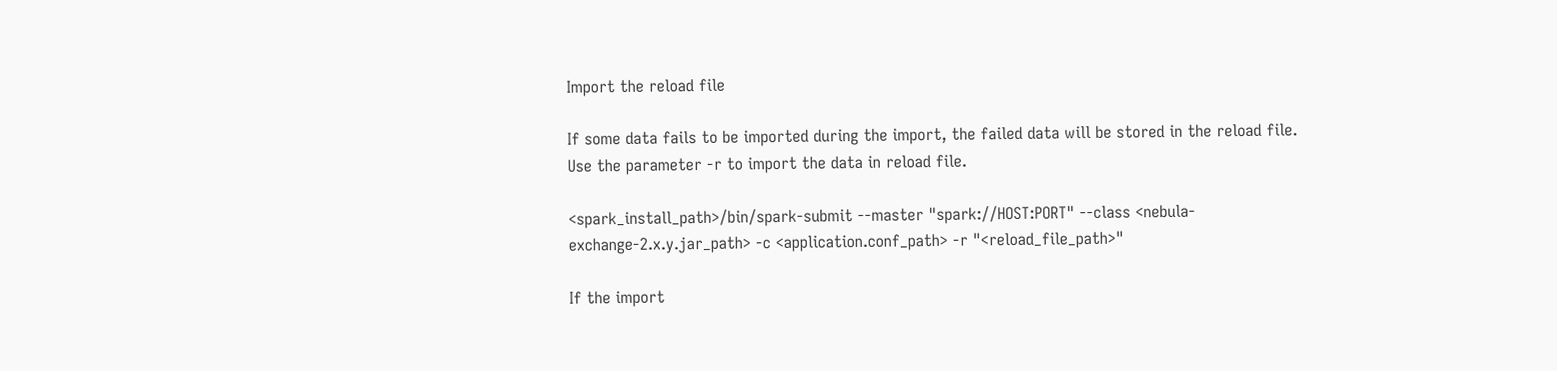Import the reload file

If some data fails to be imported during the import, the failed data will be stored in the reload file. Use the parameter -r to import the data in reload file.

<spark_install_path>/bin/spark-submit --master "spark://HOST:PORT" --class <nebula-exchange-2.x.y.jar_path> -c <application.conf_path> -r "<reload_file_path>"

If the import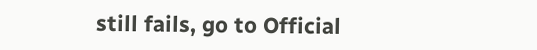still fails, go to Official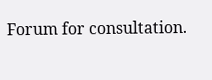Forum for consultation.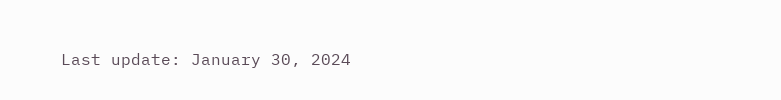Last update: January 30, 2024